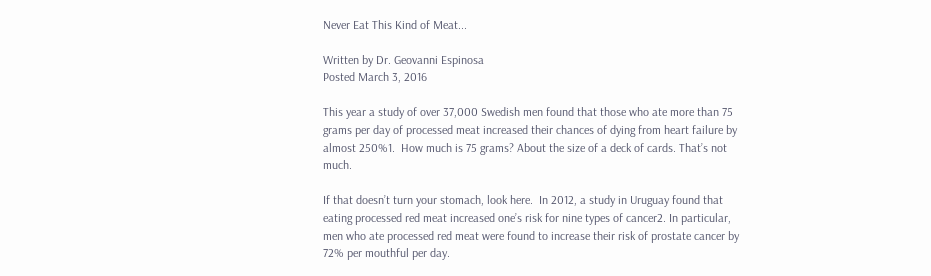Never Eat This Kind of Meat...

Written by Dr. Geovanni Espinosa
Posted March 3, 2016

This year a study of over 37,000 Swedish men found that those who ate more than 75 grams per day of processed meat increased their chances of dying from heart failure by almost 250%1.  How much is 75 grams? About the size of a deck of cards. That’s not much.

If that doesn’t turn your stomach, look here.  In 2012, a study in Uruguay found that eating processed red meat increased one’s risk for nine types of cancer2. In particular, men who ate processed red meat were found to increase their risk of prostate cancer by 72% per mouthful per day.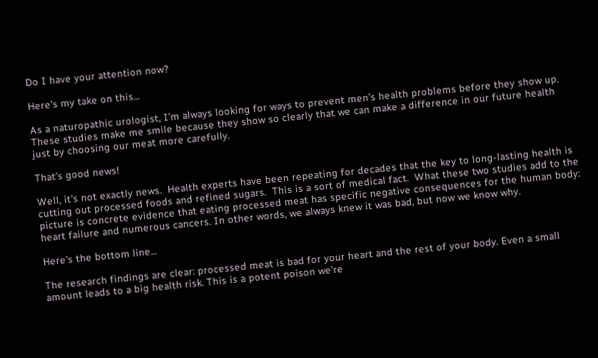Do I have your attention now?

Here's my take on this...

As a naturopathic urologist, I’m always looking for ways to prevent men’s health problems before they show up. These studies make me smile because they show so clearly that we can make a difference in our future health just by choosing our meat more carefully.

That’s good news!

Well, it’s not exactly news.  Health experts have been repeating for decades that the key to long-lasting health is cutting out processed foods and refined sugars.  This is a sort of medical fact.  What these two studies add to the picture is concrete evidence that eating processed meat has specific negative consequences for the human body: heart failure and numerous cancers. In other words, we always knew it was bad, but now we know why.

Here's the bottom line...

The research findings are clear: processed meat is bad for your heart and the rest of your body. Even a small amount leads to a big health risk. This is a potent poison we’re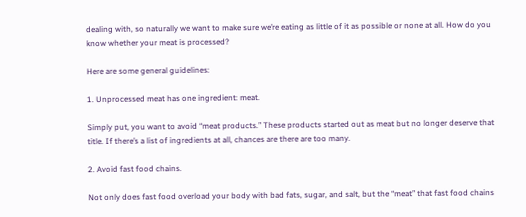dealing with, so naturally we want to make sure we’re eating as little of it as possible or none at all. How do you know whether your meat is processed?

Here are some general guidelines:

1. Unprocessed meat has one ingredient: meat.

Simply put, you want to avoid “meat products.” These products started out as meat but no longer deserve that title. If there’s a list of ingredients at all, chances are there are too many.

2. Avoid fast food chains.

Not only does fast food overload your body with bad fats, sugar, and salt, but the “meat” that fast food chains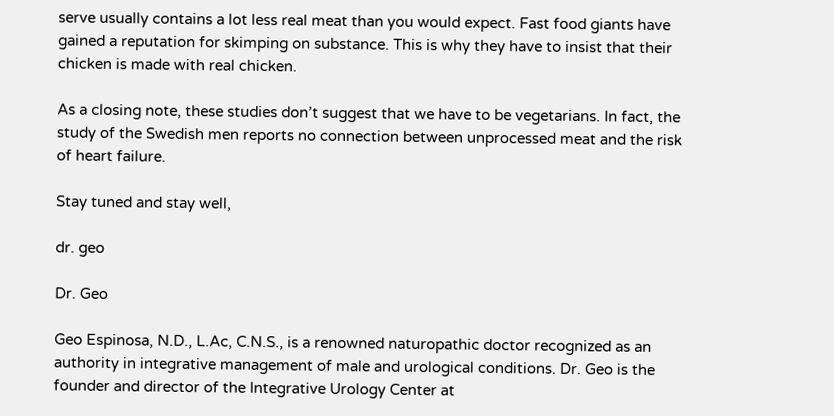serve usually contains a lot less real meat than you would expect. Fast food giants have gained a reputation for skimping on substance. This is why they have to insist that their chicken is made with real chicken.

As a closing note, these studies don’t suggest that we have to be vegetarians. In fact, the study of the Swedish men reports no connection between unprocessed meat and the risk of heart failure.

Stay tuned and stay well,

dr. geo

Dr. Geo

Geo Espinosa, N.D., L.Ac, C.N.S., is a renowned naturopathic doctor recognized as an authority in integrative management of male and urological conditions. Dr. Geo is the founder and director of the Integrative Urology Center at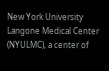New York University Langone Medical Center (NYULMC), a center of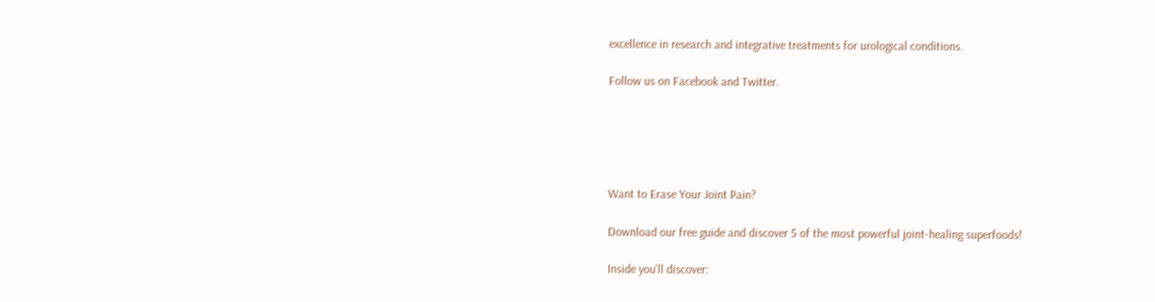excellence in research and integrative treatments for urological conditions.

Follow us on Facebook and Twitter.





Want to Erase Your Joint Pain?

Download our free guide and discover 5 of the most powerful joint-healing superfoods!

Inside you’ll discover: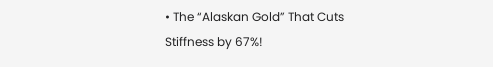• The “Alaskan Gold” That Cuts Stiffness by 67%!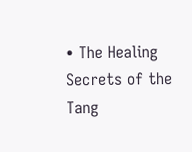• The Healing Secrets of the Tang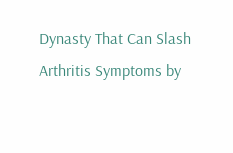Dynasty That Can Slash Arthritis Symptoms by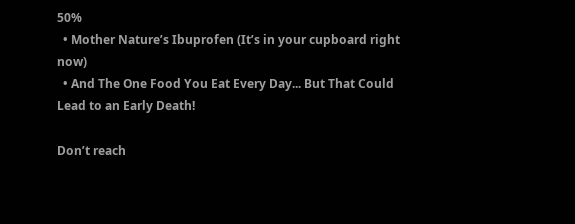50%
  • Mother Nature’s Ibuprofen (It’s in your cupboard right now)
  • And The One Food You Eat Every Day... But That Could Lead to an Early Death!

Don’t reach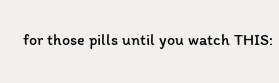for those pills until you watch THIS: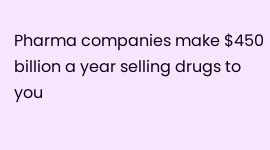Pharma companies make $450 billion a year selling drugs to you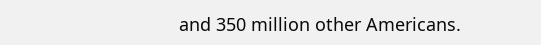and 350 million other Americans.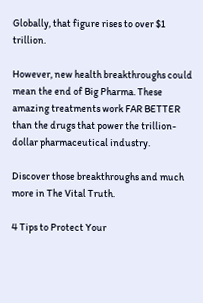Globally, that figure rises to over $1 trillion.

However, new health breakthroughs could mean the end of Big Pharma. These amazing treatments work FAR BETTER than the drugs that power the trillion-dollar pharmaceutical industry.

Discover those breakthroughs and much more in The Vital Truth.

4 Tips to Protect Your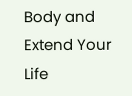Body and Extend Your Life